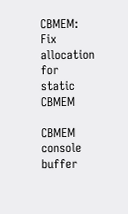CBMEM: Fix allocation for static CBMEM

CBMEM console buffer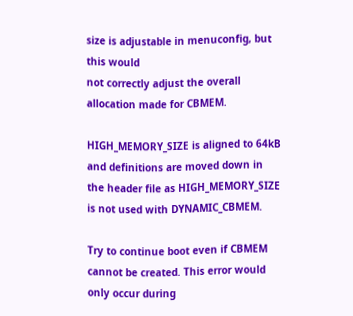size is adjustable in menuconfig, but this would
not correctly adjust the overall allocation made for CBMEM.

HIGH_MEMORY_SIZE is aligned to 64kB and definitions are moved down in
the header file as HIGH_MEMORY_SIZE is not used with DYNAMIC_CBMEM.

Try to continue boot even if CBMEM cannot be created. This error would
only occur during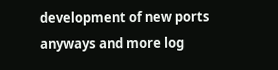development of new ports anyways and more log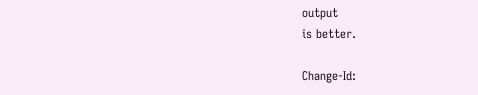output
is better.

Change-Id: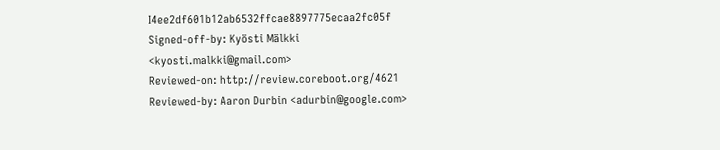I4ee2df601b12ab6532ffcae8897775ecaa2fc05f
Signed-off-by: Kyösti Mälkki <kyosti.malkki@gmail.com>
Reviewed-on: http://review.coreboot.org/4621
Reviewed-by: Aaron Durbin <adurbin@google.com>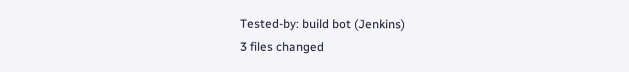Tested-by: build bot (Jenkins)
3 files changed